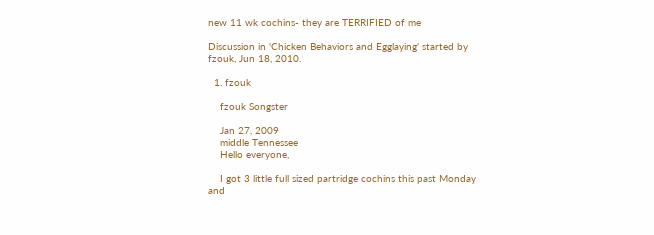new 11 wk cochins- they are TERRIFIED of me

Discussion in 'Chicken Behaviors and Egglaying' started by fzouk, Jun 18, 2010.

  1. fzouk

    fzouk Songster

    Jan 27, 2009
    middle Tennessee
    Hello everyone,

    I got 3 little full sized partridge cochins this past Monday and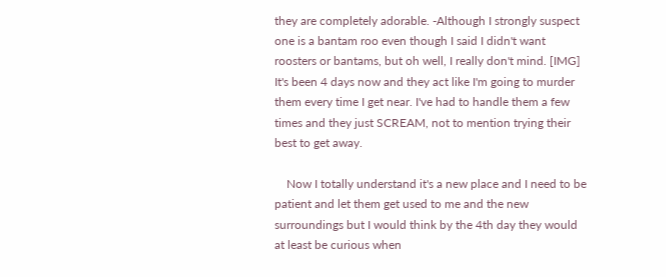they are completely adorable. -Although I strongly suspect one is a bantam roo even though I said I didn't want roosters or bantams, but oh well, I really don't mind. [IMG] It's been 4 days now and they act like I'm going to murder them every time I get near. I've had to handle them a few times and they just SCREAM, not to mention trying their best to get away.

    Now I totally understand it's a new place and I need to be patient and let them get used to me and the new surroundings but I would think by the 4th day they would at least be curious when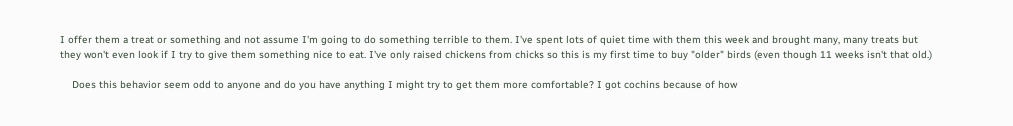I offer them a treat or something and not assume I'm going to do something terrible to them. I've spent lots of quiet time with them this week and brought many, many treats but they won't even look if I try to give them something nice to eat. I've only raised chickens from chicks so this is my first time to buy "older" birds (even though 11 weeks isn't that old.)

    Does this behavior seem odd to anyone and do you have anything I might try to get them more comfortable? I got cochins because of how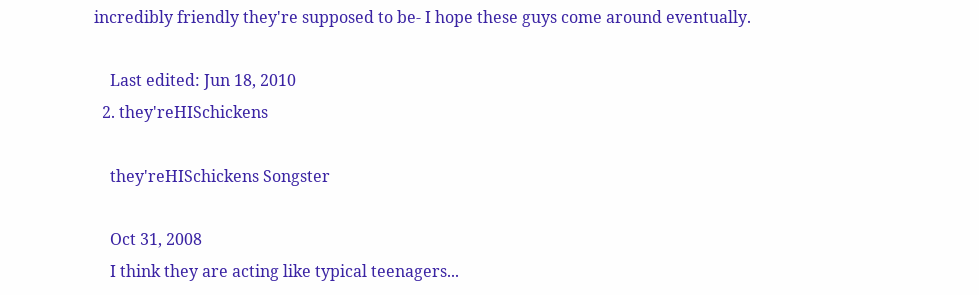incredibly friendly they're supposed to be- I hope these guys come around eventually.

    Last edited: Jun 18, 2010
  2. they'reHISchickens

    they'reHISchickens Songster

    Oct 31, 2008
    I think they are acting like typical teenagers...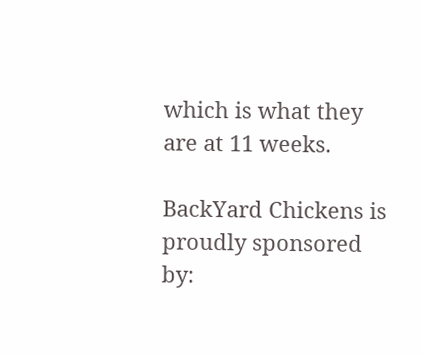which is what they are at 11 weeks.

BackYard Chickens is proudly sponsored by: